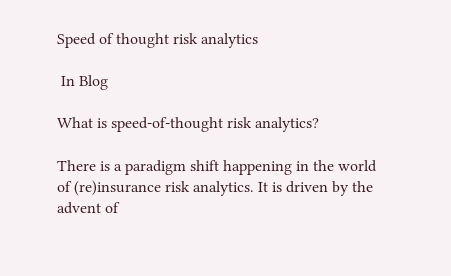Speed of thought risk analytics

 In Blog

What is speed-of-thought risk analytics?

There is a paradigm shift happening in the world of (re)insurance risk analytics. It is driven by the advent of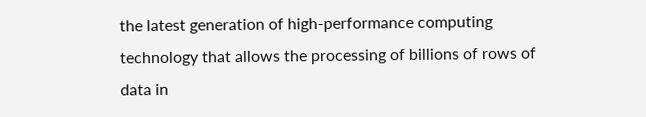the latest generation of high-performance computing technology that allows the processing of billions of rows of data in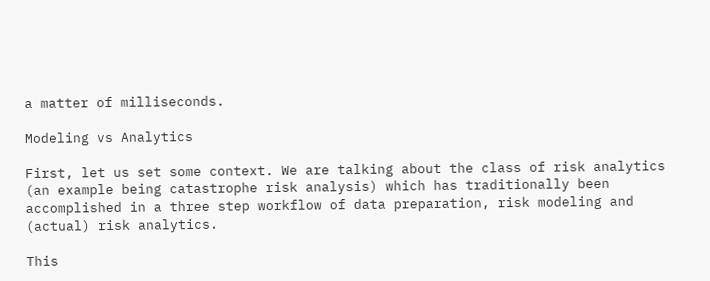a matter of milliseconds.

Modeling vs Analytics

First, let us set some context. We are talking about the class of risk analytics (an example being catastrophe risk analysis) which has traditionally been accomplished in a three step workflow of data preparation, risk modeling and (actual) risk analytics.

This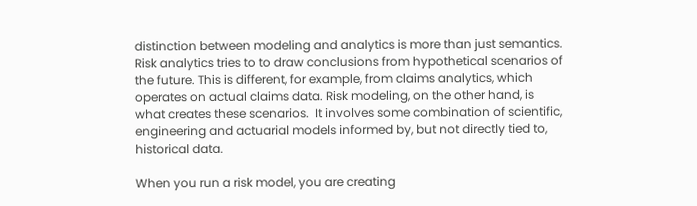distinction between modeling and analytics is more than just semantics. Risk analytics tries to to draw conclusions from hypothetical scenarios of the future. This is different, for example, from claims analytics, which operates on actual claims data. Risk modeling, on the other hand, is what creates these scenarios.  It involves some combination of scientific, engineering and actuarial models informed by, but not directly tied to, historical data.

When you run a risk model, you are creating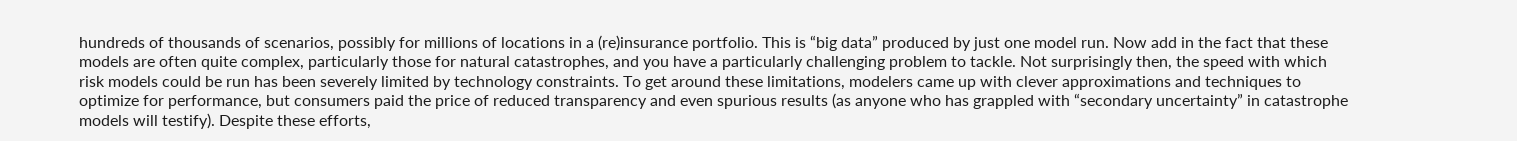hundreds of thousands of scenarios, possibly for millions of locations in a (re)insurance portfolio. This is “big data” produced by just one model run. Now add in the fact that these models are often quite complex, particularly those for natural catastrophes, and you have a particularly challenging problem to tackle. Not surprisingly then, the speed with which risk models could be run has been severely limited by technology constraints. To get around these limitations, modelers came up with clever approximations and techniques to optimize for performance, but consumers paid the price of reduced transparency and even spurious results (as anyone who has grappled with “secondary uncertainty” in catastrophe models will testify). Despite these efforts,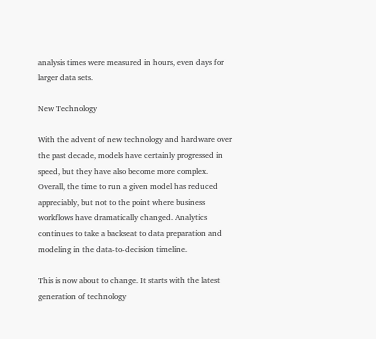analysis times were measured in hours, even days for larger data sets.

New Technology

With the advent of new technology and hardware over the past decade, models have certainly progressed in speed, but they have also become more complex. Overall, the time to run a given model has reduced appreciably, but not to the point where business workflows have dramatically changed. Analytics continues to take a backseat to data preparation and modeling in the data-to-decision timeline.

This is now about to change. It starts with the latest generation of technology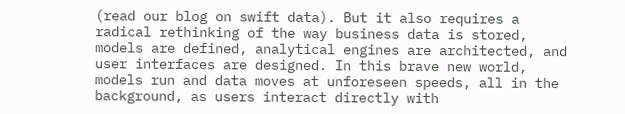(read our blog on swift data). But it also requires a radical rethinking of the way business data is stored, models are defined, analytical engines are architected, and user interfaces are designed. In this brave new world, models run and data moves at unforeseen speeds, all in the background, as users interact directly with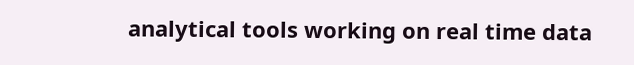analytical tools working on real time data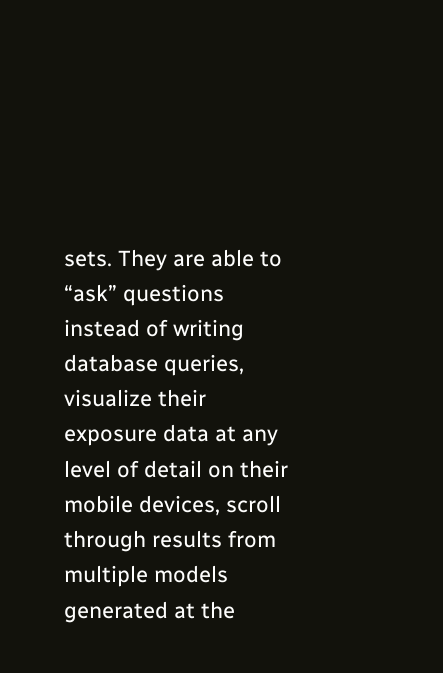sets. They are able to “ask” questions  instead of writing database queries, visualize their exposure data at any level of detail on their mobile devices, scroll through results from multiple models generated at the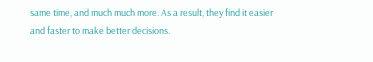same time, and much much more. As a result, they find it easier and faster to make better decisions.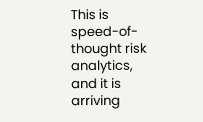This is speed-of-thought risk analytics, and it is arriving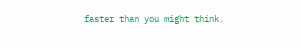faster than you might think.